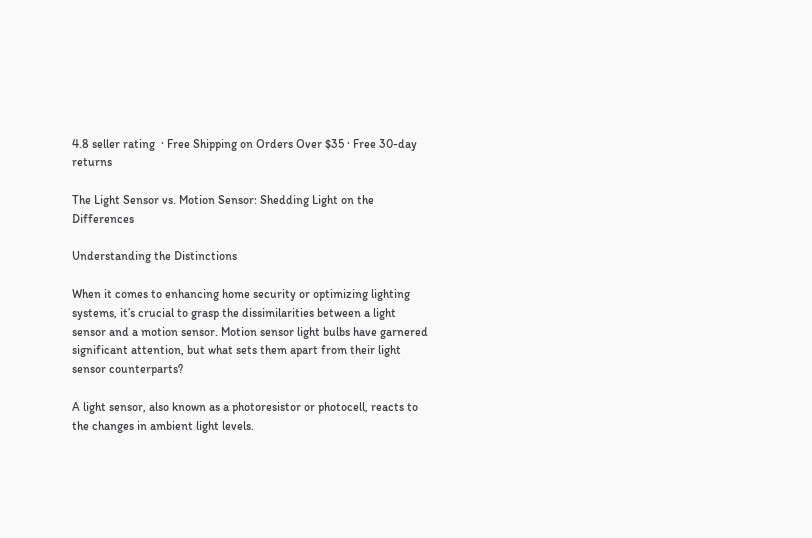4.8 seller rating  · Free Shipping on Orders Over $35 · Free 30-day returns

The Light Sensor vs. Motion Sensor: Shedding Light on the Differences

Understanding the Distinctions

When it comes to enhancing home security or optimizing lighting systems, it’s crucial to grasp the dissimilarities between a light sensor and a motion sensor. Motion sensor light bulbs have garnered significant attention, but what sets them apart from their light sensor counterparts?

A light sensor, also known as a photoresistor or photocell, reacts to the changes in ambient light levels.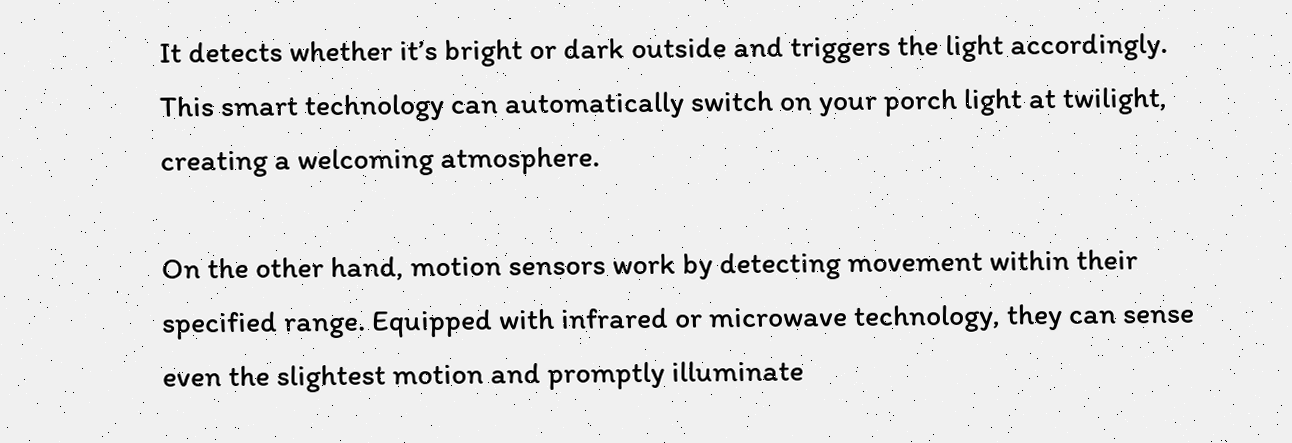It detects whether it’s bright or dark outside and triggers the light accordingly. This smart technology can automatically switch on your porch light at twilight, creating a welcoming atmosphere.

On the other hand, motion sensors work by detecting movement within their specified range. Equipped with infrared or microwave technology, they can sense even the slightest motion and promptly illuminate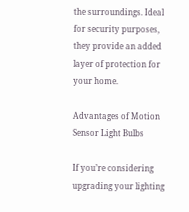the surroundings. Ideal for security purposes, they provide an added layer of protection for your home.

Advantages of Motion Sensor Light Bulbs

If you’re considering upgrading your lighting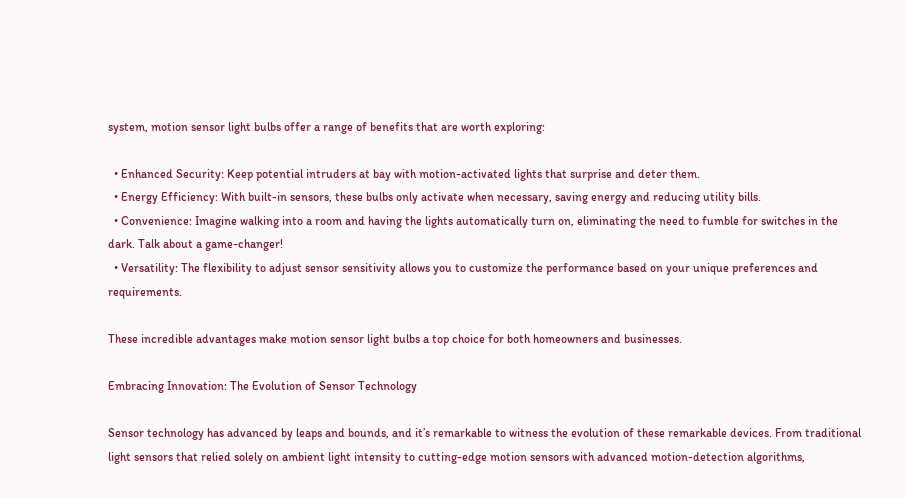system, motion sensor light bulbs offer a range of benefits that are worth exploring:

  • Enhanced Security: Keep potential intruders at bay with motion-activated lights that surprise and deter them.
  • Energy Efficiency: With built-in sensors, these bulbs only activate when necessary, saving energy and reducing utility bills.
  • Convenience: Imagine walking into a room and having the lights automatically turn on, eliminating the need to fumble for switches in the dark. Talk about a game-changer!
  • Versatility: The flexibility to adjust sensor sensitivity allows you to customize the performance based on your unique preferences and requirements.

These incredible advantages make motion sensor light bulbs a top choice for both homeowners and businesses.

Embracing Innovation: The Evolution of Sensor Technology

Sensor technology has advanced by leaps and bounds, and it’s remarkable to witness the evolution of these remarkable devices. From traditional light sensors that relied solely on ambient light intensity to cutting-edge motion sensors with advanced motion-detection algorithms,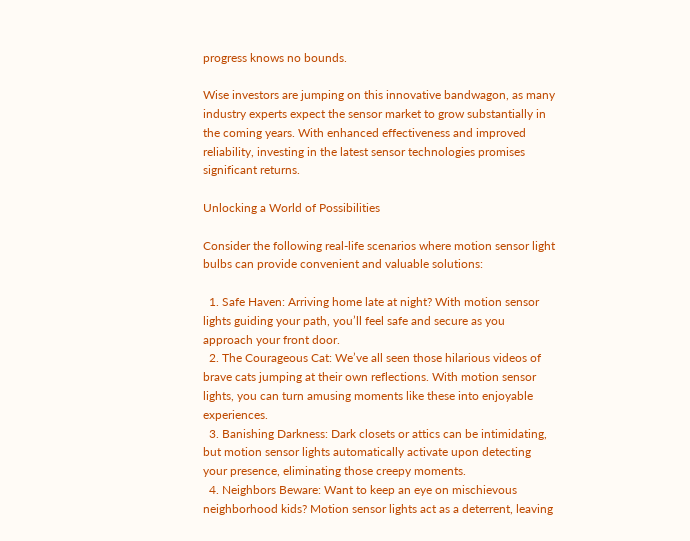progress knows no bounds.

Wise investors are jumping on this innovative bandwagon, as many industry experts expect the sensor market to grow substantially in the coming years. With enhanced effectiveness and improved reliability, investing in the latest sensor technologies promises significant returns.

Unlocking a World of Possibilities

Consider the following real-life scenarios where motion sensor light bulbs can provide convenient and valuable solutions:

  1. Safe Haven: Arriving home late at night? With motion sensor lights guiding your path, you’ll feel safe and secure as you approach your front door.
  2. The Courageous Cat: We’ve all seen those hilarious videos of brave cats jumping at their own reflections. With motion sensor lights, you can turn amusing moments like these into enjoyable experiences.
  3. Banishing Darkness: Dark closets or attics can be intimidating, but motion sensor lights automatically activate upon detecting your presence, eliminating those creepy moments.
  4. Neighbors Beware: Want to keep an eye on mischievous neighborhood kids? Motion sensor lights act as a deterrent, leaving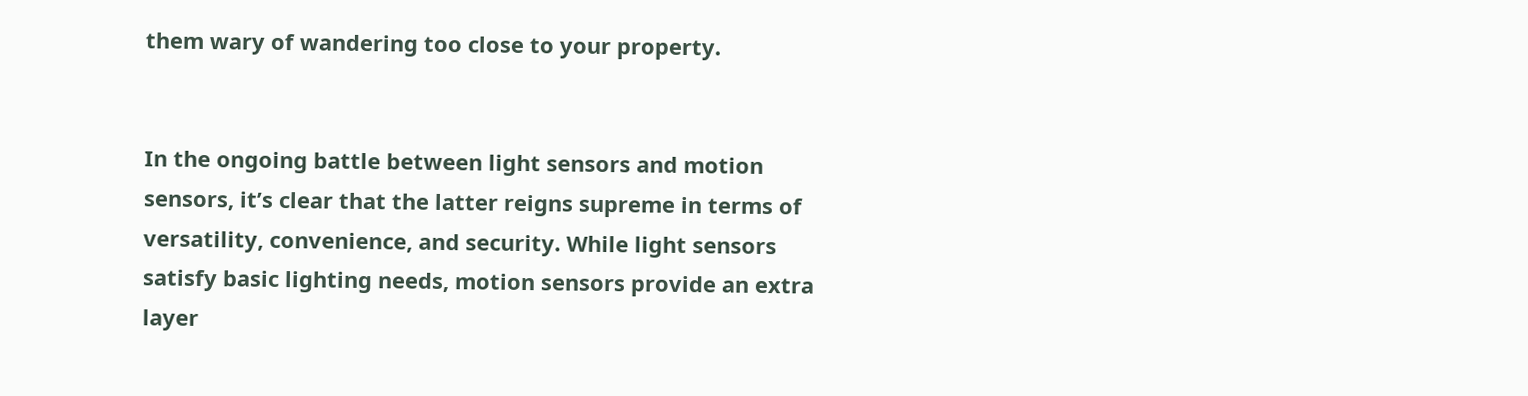them wary of wandering too close to your property.


In the ongoing battle between light sensors and motion sensors, it’s clear that the latter reigns supreme in terms of versatility, convenience, and security. While light sensors satisfy basic lighting needs, motion sensors provide an extra layer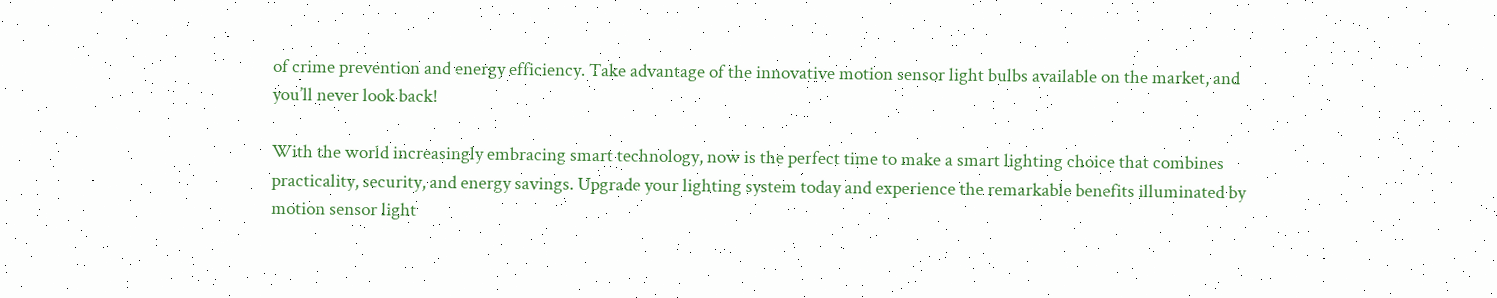of crime prevention and energy efficiency. Take advantage of the innovative motion sensor light bulbs available on the market, and you’ll never look back!

With the world increasingly embracing smart technology, now is the perfect time to make a smart lighting choice that combines practicality, security, and energy savings. Upgrade your lighting system today and experience the remarkable benefits illuminated by motion sensor light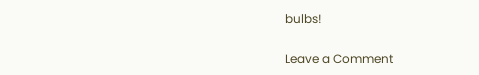bulbs!

Leave a Comment